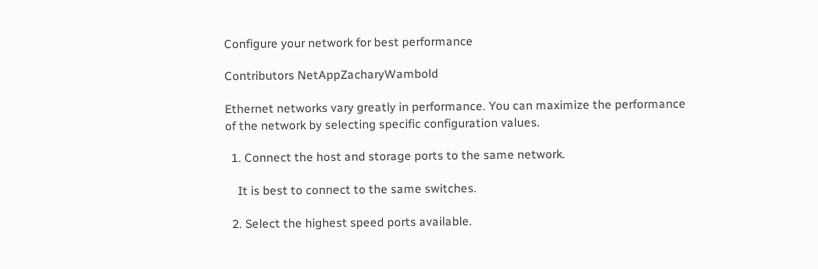Configure your network for best performance

Contributors NetAppZacharyWambold

Ethernet networks vary greatly in performance. You can maximize the performance of the network by selecting specific configuration values.

  1. Connect the host and storage ports to the same network.

    It is best to connect to the same switches.

  2. Select the highest speed ports available.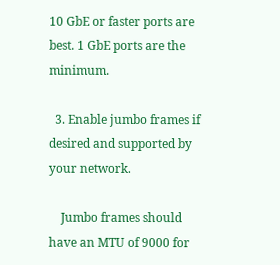10 GbE or faster ports are best. 1 GbE ports are the minimum.

  3. Enable jumbo frames if desired and supported by your network.

    Jumbo frames should have an MTU of 9000 for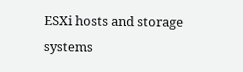ESXi hosts and storage systems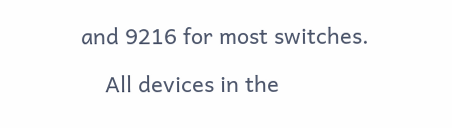and 9216 for most switches.

    All devices in the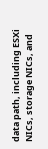data path, including ESXi NICs, storage NICs, and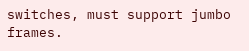switches, must support jumbo frames.